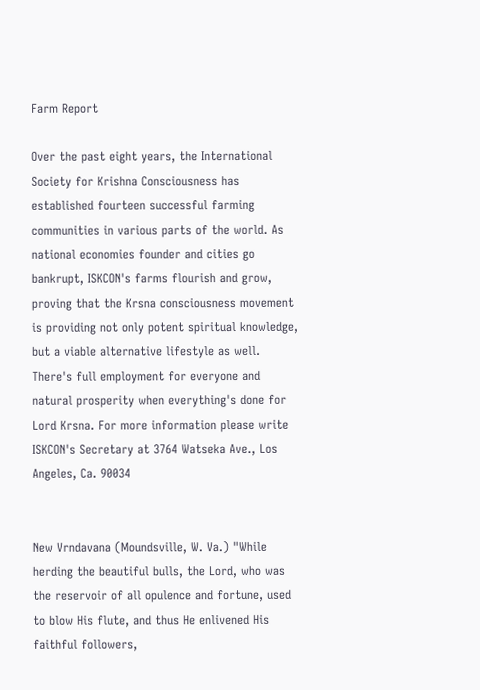Farm Report

Over the past eight years, the International Society for Krishna Consciousness has established fourteen successful farming communities in various parts of the world. As national economies founder and cities go bankrupt, ISKCON's farms flourish and grow, proving that the Krsna consciousness movement is providing not only potent spiritual knowledge, but a viable alternative lifestyle as well. There's full employment for everyone and natural prosperity when everything's done for Lord Krsna. For more information please write ISKCON's Secretary at 3764 Watseka Ave., Los Angeles, Ca. 90034


New Vrndavana (Moundsville, W. Va.) "While herding the beautiful bulls, the Lord, who was the reservoir of all opulence and fortune, used to blow His flute, and thus He enlivened His faithful followers,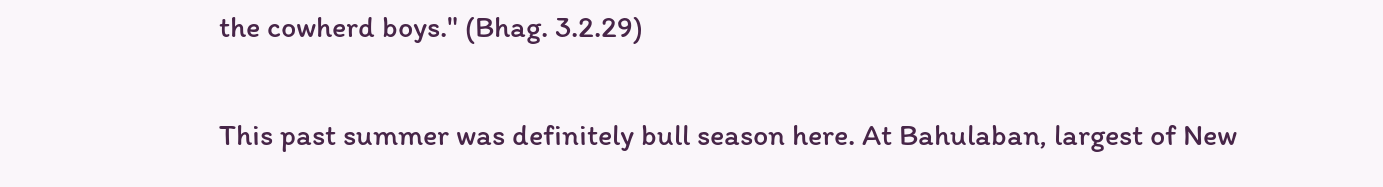the cowherd boys." (Bhag. 3.2.29)

This past summer was definitely bull season here. At Bahulaban, largest of New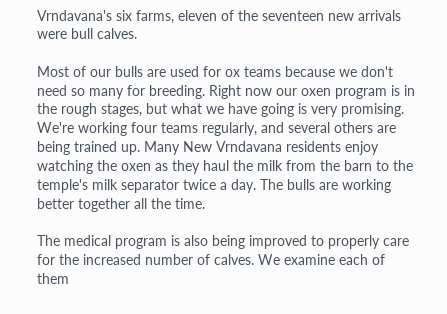Vrndavana's six farms, eleven of the seventeen new arrivals were bull calves.

Most of our bulls are used for ox teams because we don't need so many for breeding. Right now our oxen program is in the rough stages, but what we have going is very promising. We're working four teams regularly, and several others are being trained up. Many New Vrndavana residents enjoy watching the oxen as they haul the milk from the barn to the temple's milk separator twice a day. The bulls are working better together all the time.

The medical program is also being improved to properly care for the increased number of calves. We examine each of them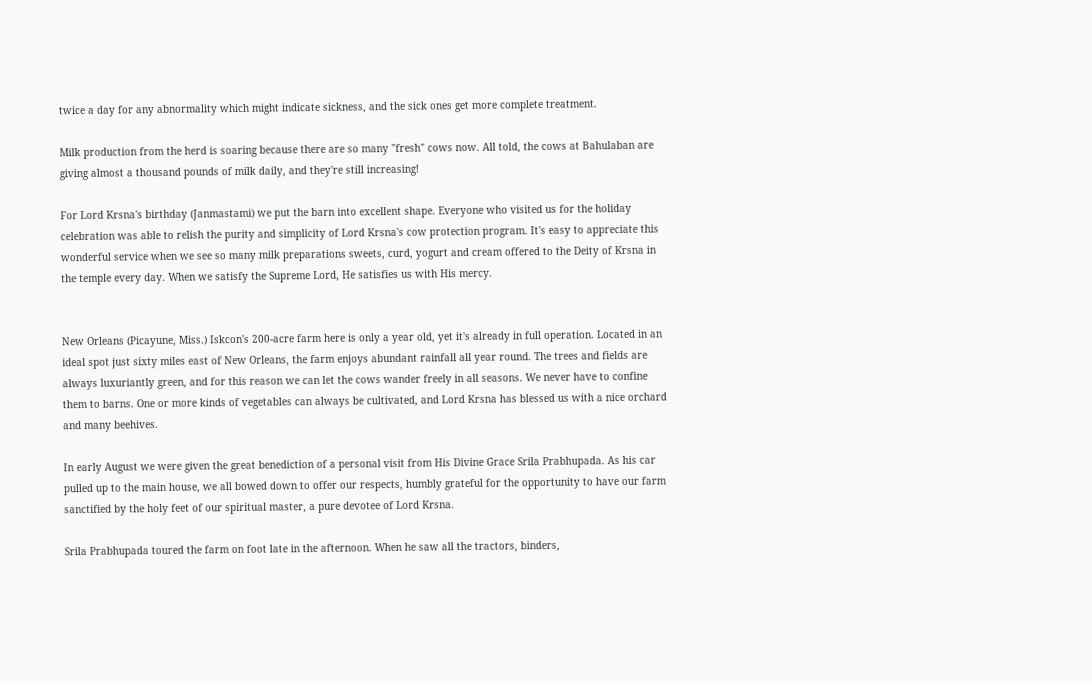twice a day for any abnormality which might indicate sickness, and the sick ones get more complete treatment.

Milk production from the herd is soaring because there are so many "fresh" cows now. All told, the cows at Bahulaban are giving almost a thousand pounds of milk daily, and they're still increasing!

For Lord Krsna's birthday (Janmastami) we put the barn into excellent shape. Everyone who visited us for the holiday celebration was able to relish the purity and simplicity of Lord Krsna's cow protection program. It's easy to appreciate this wonderful service when we see so many milk preparations sweets, curd, yogurt and cream offered to the Deity of Krsna in the temple every day. When we satisfy the Supreme Lord, He satisfies us with His mercy.


New Orleans (Picayune, Miss.) Iskcon's 200-acre farm here is only a year old, yet it's already in full operation. Located in an ideal spot just sixty miles east of New Orleans, the farm enjoys abundant rainfall all year round. The trees and fields are always luxuriantly green, and for this reason we can let the cows wander freely in all seasons. We never have to confine them to barns. One or more kinds of vegetables can always be cultivated, and Lord Krsna has blessed us with a nice orchard and many beehives.

In early August we were given the great benediction of a personal visit from His Divine Grace Srila Prabhupada. As his car pulled up to the main house, we all bowed down to offer our respects, humbly grateful for the opportunity to have our farm sanctified by the holy feet of our spiritual master, a pure devotee of Lord Krsna.

Srila Prabhupada toured the farm on foot late in the afternoon. When he saw all the tractors, binders,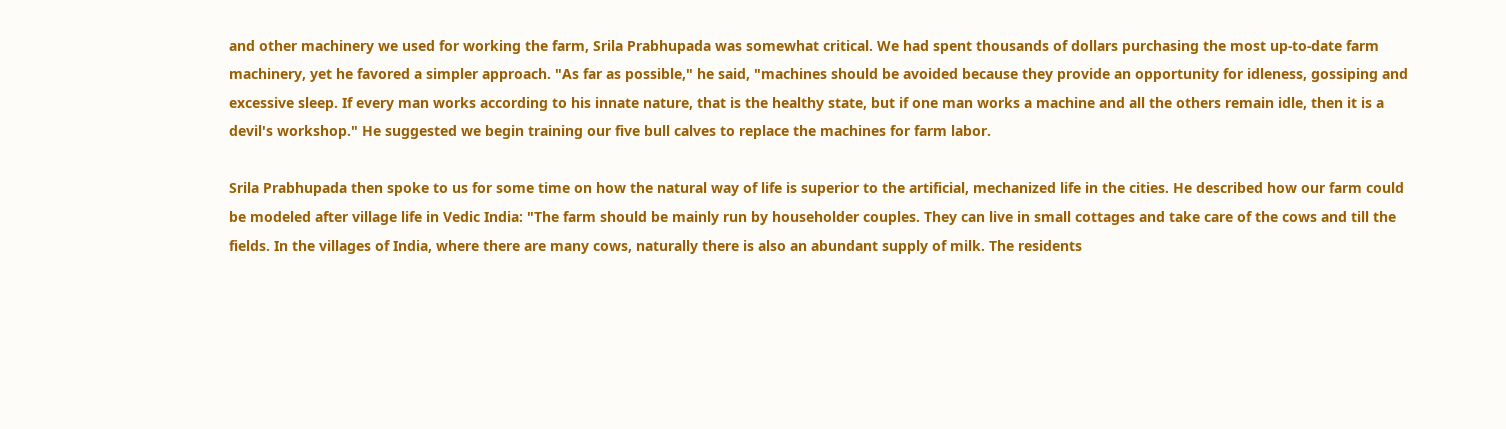and other machinery we used for working the farm, Srila Prabhupada was somewhat critical. We had spent thousands of dollars purchasing the most up-to-date farm machinery, yet he favored a simpler approach. "As far as possible," he said, "machines should be avoided because they provide an opportunity for idleness, gossiping and excessive sleep. If every man works according to his innate nature, that is the healthy state, but if one man works a machine and all the others remain idle, then it is a devil's workshop." He suggested we begin training our five bull calves to replace the machines for farm labor.

Srila Prabhupada then spoke to us for some time on how the natural way of life is superior to the artificial, mechanized life in the cities. He described how our farm could be modeled after village life in Vedic India: "The farm should be mainly run by householder couples. They can live in small cottages and take care of the cows and till the fields. In the villages of India, where there are many cows, naturally there is also an abundant supply of milk. The residents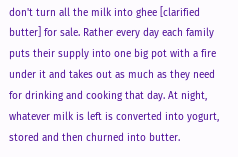don't turn all the milk into ghee [clarified butter] for sale. Rather every day each family puts their supply into one big pot with a fire under it and takes out as much as they need for drinking and cooking that day. At night, whatever milk is left is converted into yogurt, stored and then churned into butter.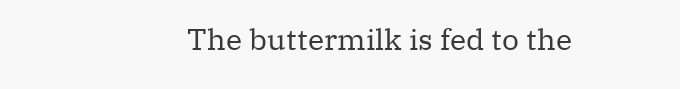The buttermilk is fed to the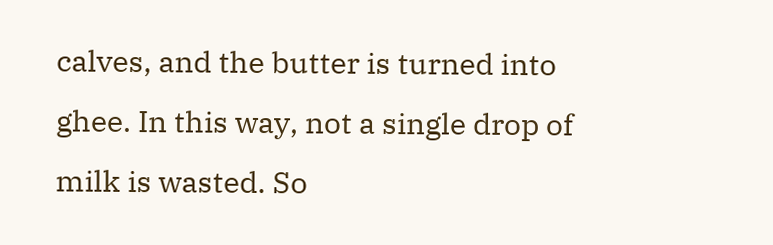calves, and the butter is turned into ghee. In this way, not a single drop of milk is wasted. So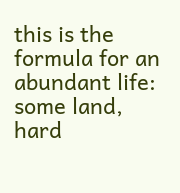this is the formula for an abundant life: some land, hard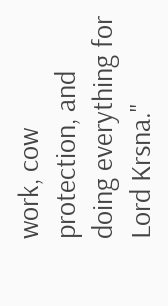work, cow protection, and doing everything for Lord Krsna."